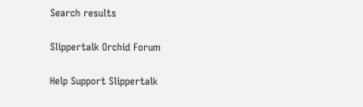Search results

Slippertalk Orchid Forum

Help Support Slippertalk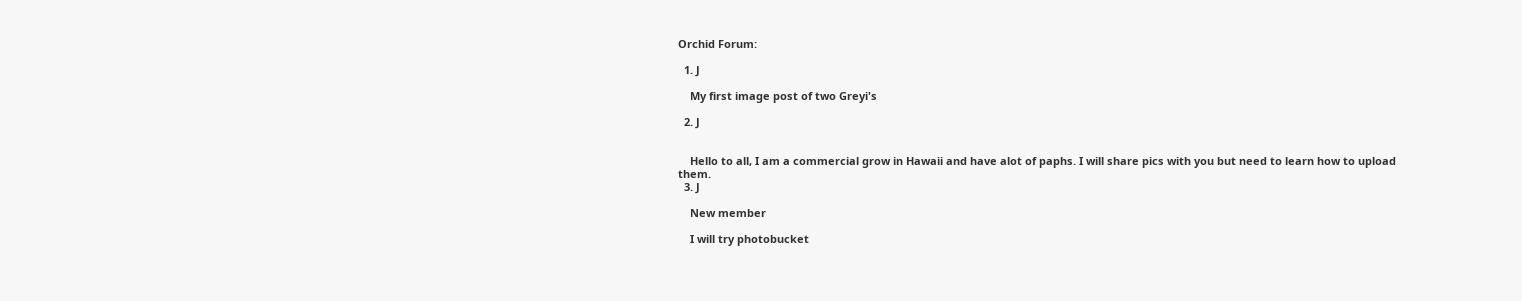Orchid Forum:

  1. J

    My first image post of two Greyi's

  2. J


    Hello to all, I am a commercial grow in Hawaii and have alot of paphs. I will share pics with you but need to learn how to upload them.
  3. J

    New member

    I will try photobucket